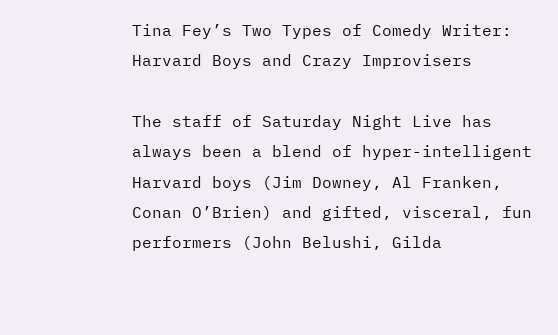Tina Fey’s Two Types of Comedy Writer: Harvard Boys and Crazy Improvisers

The staff of Saturday Night Live has always been a blend of hyper-intelligent Harvard boys (Jim Downey, Al Franken, Conan O’Brien) and gifted, visceral, fun performers (John Belushi, Gilda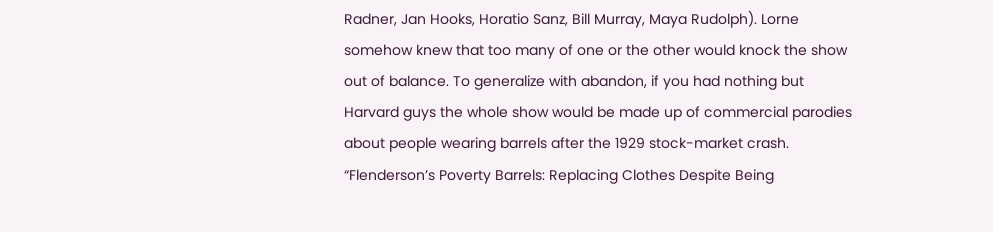Radner, Jan Hooks, Horatio Sanz, Bill Murray, Maya Rudolph). Lorne somehow knew that too many of one or the other would knock the show out of balance. To generalize with abandon, if you had nothing but Harvard guys the whole show would be made up of commercial parodies about people wearing barrels after the 1929 stock-market crash. “Flenderson’s Poverty Barrels: Replacing Clothes Despite Being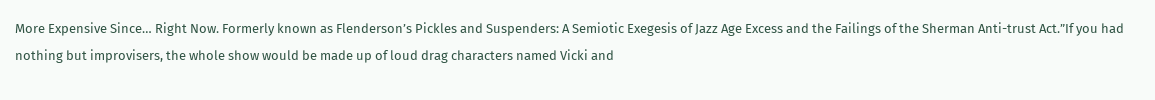More Expensive Since… Right Now. Formerly known as Flenderson’s Pickles and Suspenders: A Semiotic Exegesis of Jazz Age Excess and the Failings of the Sherman Anti-trust Act.”If you had nothing but improvisers, the whole show would be made up of loud drag characters named Vicki and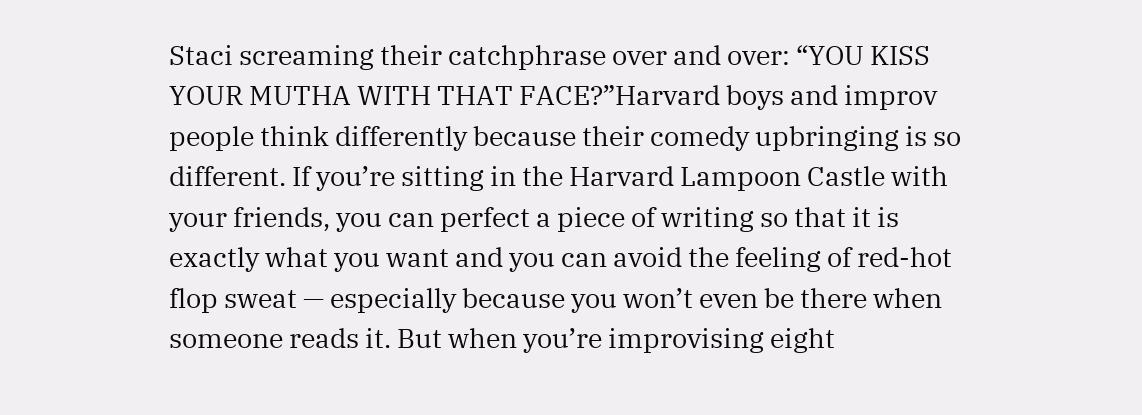Staci screaming their catchphrase over and over: “YOU KISS YOUR MUTHA WITH THAT FACE?”Harvard boys and improv people think differently because their comedy upbringing is so different. If you’re sitting in the Harvard Lampoon Castle with your friends, you can perfect a piece of writing so that it is exactly what you want and you can avoid the feeling of red-hot flop sweat — especially because you won’t even be there when someone reads it. But when you’re improvising eight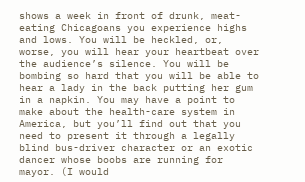shows a week in front of drunk, meat-eating Chicagoans you experience highs and lows. You will be heckled, or, worse, you will hear your heartbeat over the audience’s silence. You will be bombing so hard that you will be able to hear a lady in the back putting her gum in a napkin. You may have a point to make about the health-care system in America, but you’ll find out that you need to present it through a legally blind bus-driver character or an exotic dancer whose boobs are running for mayor. (I would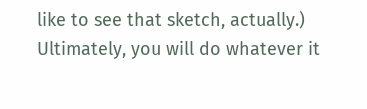like to see that sketch, actually.) Ultimately, you will do whatever it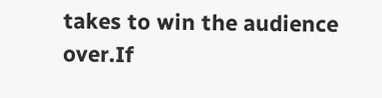takes to win the audience over.If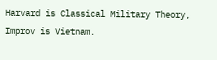Harvard is Classical Military Theory, Improv is Vietnam.